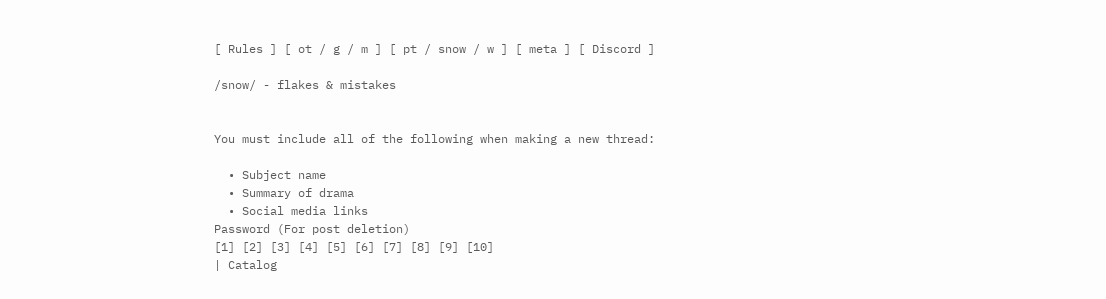[ Rules ] [ ot / g / m ] [ pt / snow / w ] [ meta ] [ Discord ]

/snow/ - flakes & mistakes


You must include all of the following when making a new thread:

  • Subject name
  • Summary of drama
  • Social media links
Password (For post deletion)
[1] [2] [3] [4] [5] [6] [7] [8] [9] [10]
| Catalog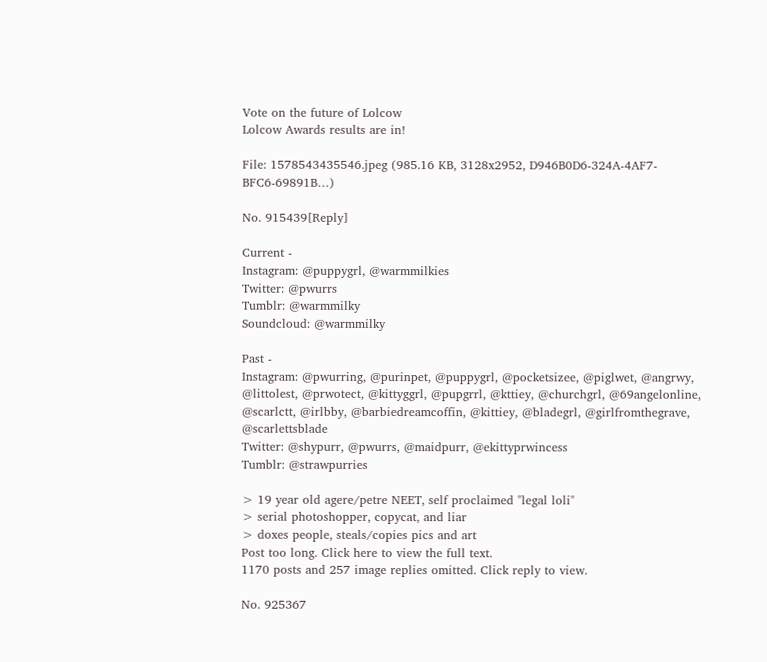Vote on the future of Lolcow
Lolcow Awards results are in!

File: 1578543435546.jpeg (985.16 KB, 3128x2952, D946B0D6-324A-4AF7-BFC6-69891B…)

No. 915439[Reply]

Current -
Instagram: @puppygrl, @warmmilkies
Twitter: @pwurrs
Tumblr: @warmmilky
Soundcloud: @warmmilky

Past -
Instagram: @pwurring, @purinpet, @puppygrl, @pocketsizee, @piglwet, @angrwy, @littolest, @prwotect, @kittyggrl, @pupgrrl, @kttiey, @churchgrl, @69angelonline, @scarlctt, @irlbby, @barbiedreamcoffin, @kittiey, @bladegrl, @girlfromthegrave, @scarlettsblade
Twitter: @shypurr, @pwurrs, @maidpurr, @ekittyprwincess
Tumblr: @strawpurries

> 19 year old agere/petre NEET, self proclaimed "legal loli"
> serial photoshopper, copycat, and liar
> doxes people, steals/copies pics and art
Post too long. Click here to view the full text.
1170 posts and 257 image replies omitted. Click reply to view.

No. 925367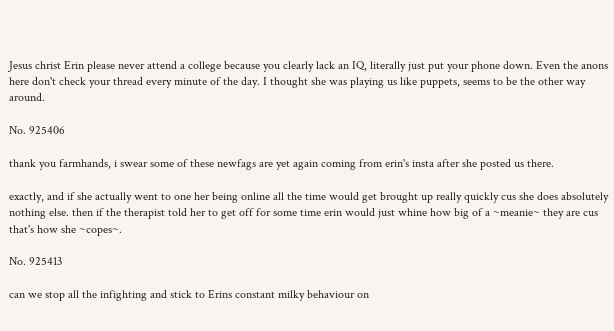Jesus christ Erin please never attend a college because you clearly lack an IQ, literally just put your phone down. Even the anons here don't check your thread every minute of the day. I thought she was playing us like puppets, seems to be the other way around.

No. 925406

thank you farmhands, i swear some of these newfags are yet again coming from erin's insta after she posted us there.

exactly, and if she actually went to one her being online all the time would get brought up really quickly cus she does absolutely nothing else. then if the therapist told her to get off for some time erin would just whine how big of a ~meanie~ they are cus that's how she ~copes~.

No. 925413

can we stop all the infighting and stick to Erins constant milky behaviour on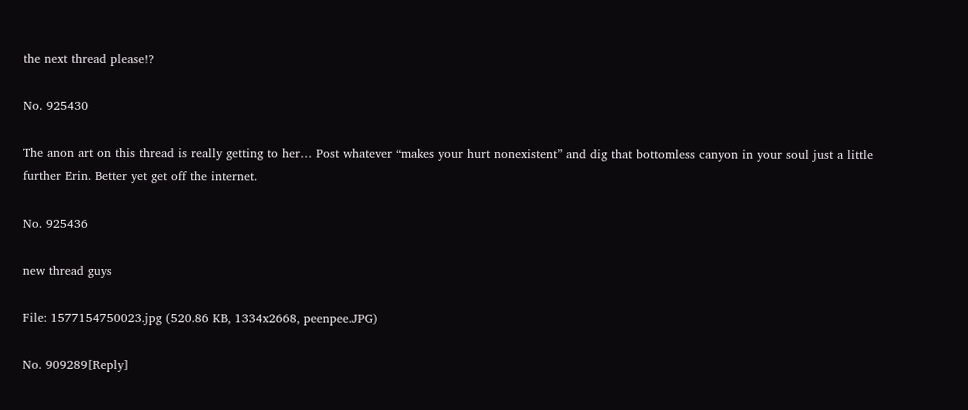the next thread please!?

No. 925430

The anon art on this thread is really getting to her… Post whatever “makes your hurt nonexistent” and dig that bottomless canyon in your soul just a little further Erin. Better yet get off the internet.

No. 925436

new thread guys

File: 1577154750023.jpg (520.86 KB, 1334x2668, peenpee.JPG)

No. 909289[Reply]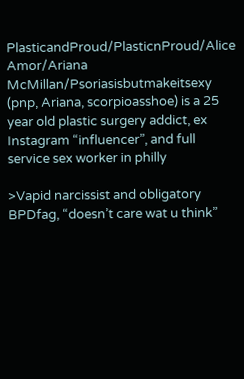PlasticandProud/PlasticnProud/Alice Amor/Ariana McMillan/Psoriasisbutmakeitsexy (pnp, Ariana, scorpioasshoe) is a 25 year old plastic surgery addict, ex Instagram “influencer”, and full service sex worker in philly

>Vapid narcissist and obligatory BPDfag, “doesn’t care wat u think”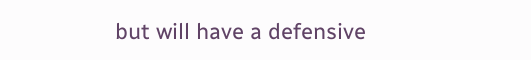but will have a defensive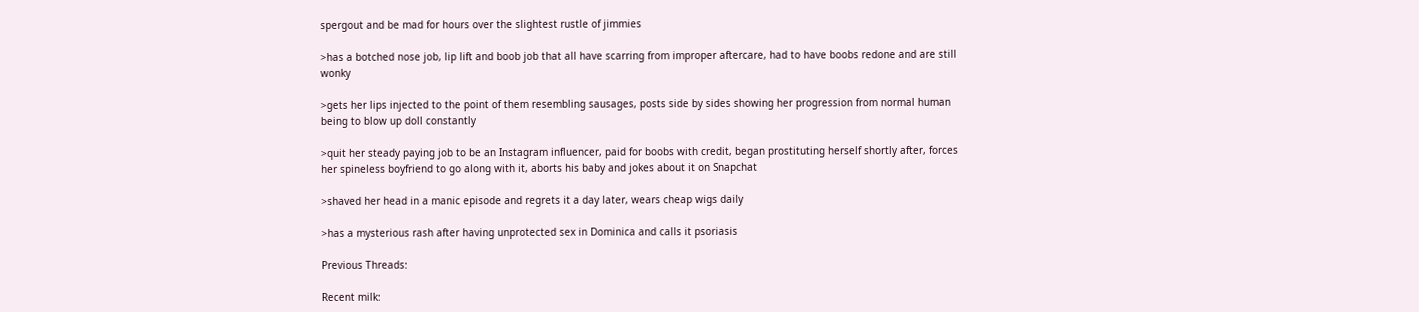spergout and be mad for hours over the slightest rustle of jimmies

>has a botched nose job, lip lift and boob job that all have scarring from improper aftercare, had to have boobs redone and are still wonky

>gets her lips injected to the point of them resembling sausages, posts side by sides showing her progression from normal human being to blow up doll constantly

>quit her steady paying job to be an Instagram influencer, paid for boobs with credit, began prostituting herself shortly after, forces her spineless boyfriend to go along with it, aborts his baby and jokes about it on Snapchat

>shaved her head in a manic episode and regrets it a day later, wears cheap wigs daily

>has a mysterious rash after having unprotected sex in Dominica and calls it psoriasis

Previous Threads:

Recent milk: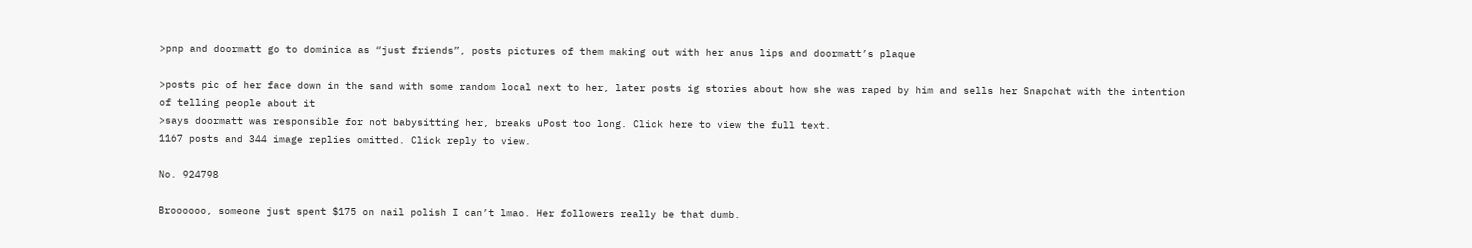>pnp and doormatt go to dominica as “just friends”, posts pictures of them making out with her anus lips and doormatt’s plaque

>posts pic of her face down in the sand with some random local next to her, later posts ig stories about how she was raped by him and sells her Snapchat with the intention of telling people about it
>says doormatt was responsible for not babysitting her, breaks uPost too long. Click here to view the full text.
1167 posts and 344 image replies omitted. Click reply to view.

No. 924798

Broooooo, someone just spent $175 on nail polish I can’t lmao. Her followers really be that dumb.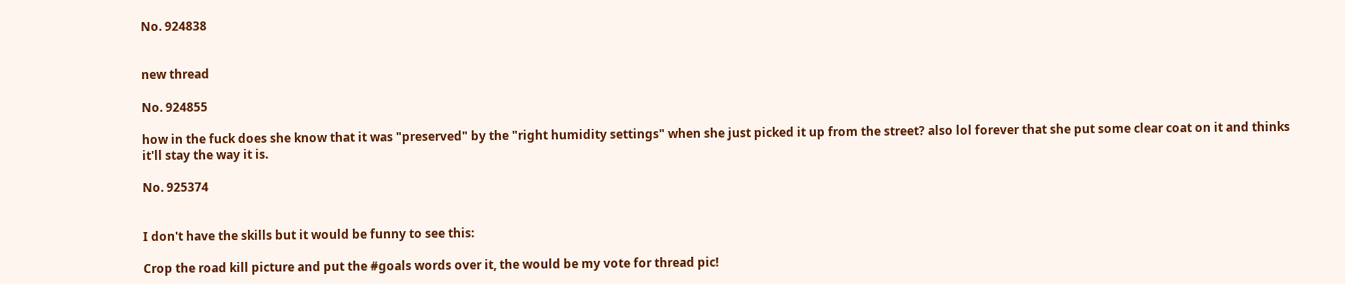No. 924838


new thread

No. 924855

how in the fuck does she know that it was "preserved" by the "right humidity settings" when she just picked it up from the street? also lol forever that she put some clear coat on it and thinks it'll stay the way it is.

No. 925374


I don't have the skills but it would be funny to see this:

Crop the road kill picture and put the #goals words over it, the would be my vote for thread pic!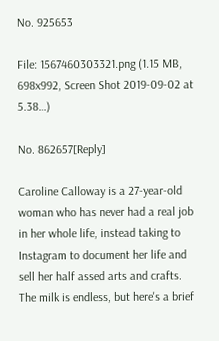No. 925653

File: 1567460303321.png (1.15 MB, 698x992, Screen Shot 2019-09-02 at 5.38…)

No. 862657[Reply]

Caroline Calloway is a 27-year-old woman who has never had a real job in her whole life, instead taking to Instagram to document her life and sell her half assed arts and crafts. The milk is endless, but here's a brief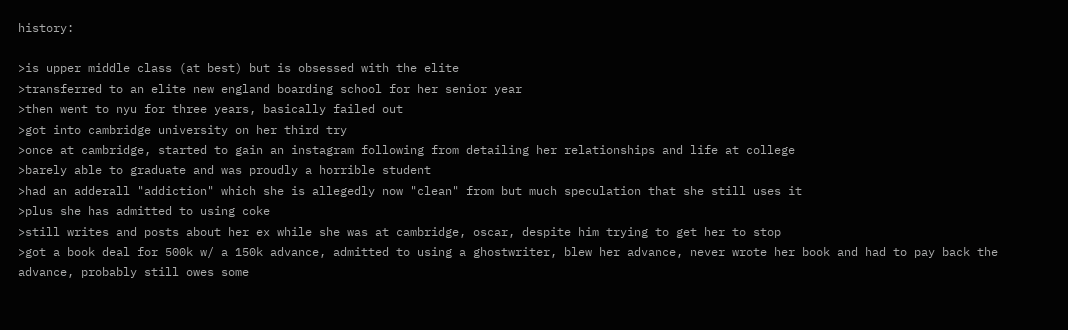history:

>is upper middle class (at best) but is obsessed with the elite
>transferred to an elite new england boarding school for her senior year
>then went to nyu for three years, basically failed out
>got into cambridge university on her third try
>once at cambridge, started to gain an instagram following from detailing her relationships and life at college
>barely able to graduate and was proudly a horrible student
>had an adderall "addiction" which she is allegedly now "clean" from but much speculation that she still uses it
>plus she has admitted to using coke
>still writes and posts about her ex while she was at cambridge, oscar, despite him trying to get her to stop
>got a book deal for 500k w/ a 150k advance, admitted to using a ghostwriter, blew her advance, never wrote her book and had to pay back the advance, probably still owes some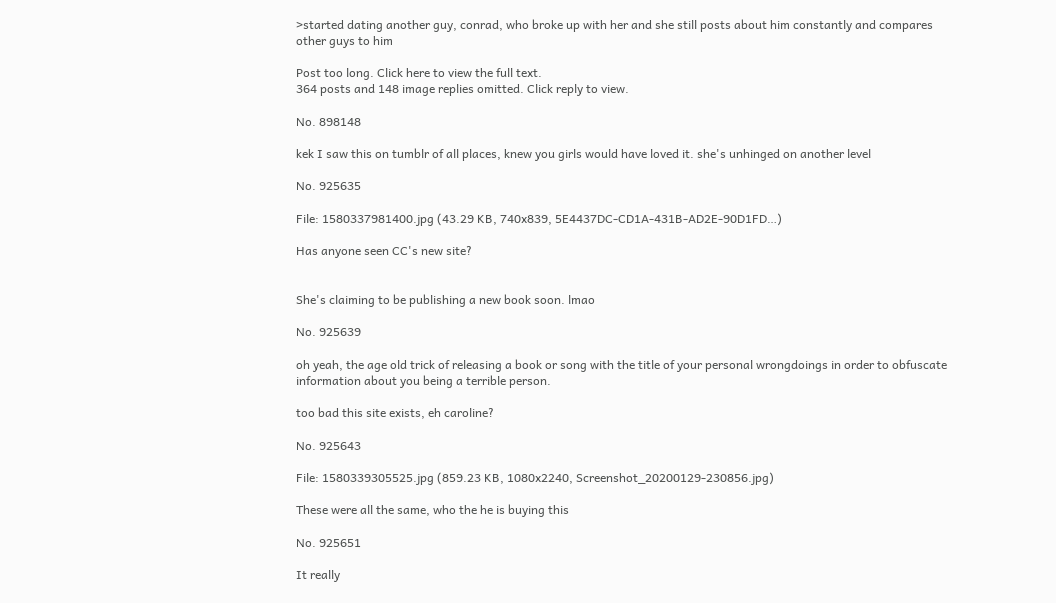>started dating another guy, conrad, who broke up with her and she still posts about him constantly and compares other guys to him

Post too long. Click here to view the full text.
364 posts and 148 image replies omitted. Click reply to view.

No. 898148

kek I saw this on tumblr of all places, knew you girls would have loved it. she's unhinged on another level

No. 925635

File: 1580337981400.jpg (43.29 KB, 740x839, 5E4437DC-CD1A-431B-AD2E-90D1FD…)

Has anyone seen CC's new site?


She's claiming to be publishing a new book soon. lmao

No. 925639

oh yeah, the age old trick of releasing a book or song with the title of your personal wrongdoings in order to obfuscate information about you being a terrible person.

too bad this site exists, eh caroline?

No. 925643

File: 1580339305525.jpg (859.23 KB, 1080x2240, Screenshot_20200129-230856.jpg)

These were all the same, who the he is buying this

No. 925651

It really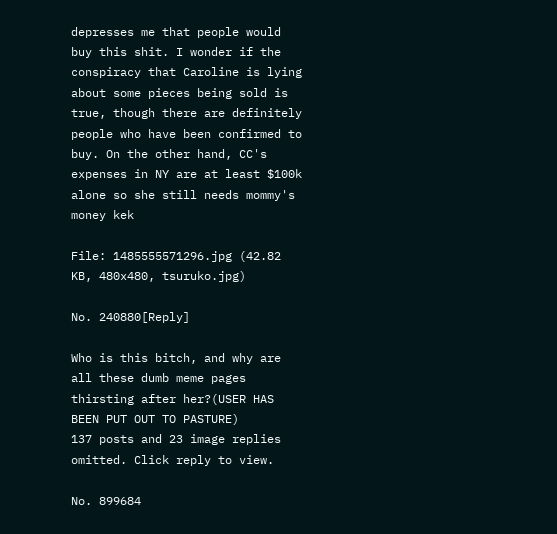depresses me that people would buy this shit. I wonder if the conspiracy that Caroline is lying about some pieces being sold is true, though there are definitely people who have been confirmed to buy. On the other hand, CC's expenses in NY are at least $100k alone so she still needs mommy's money kek

File: 1485555571296.jpg (42.82 KB, 480x480, tsuruko.jpg)

No. 240880[Reply]

Who is this bitch, and why are all these dumb meme pages thirsting after her?(USER HAS BEEN PUT OUT TO PASTURE)
137 posts and 23 image replies omitted. Click reply to view.

No. 899684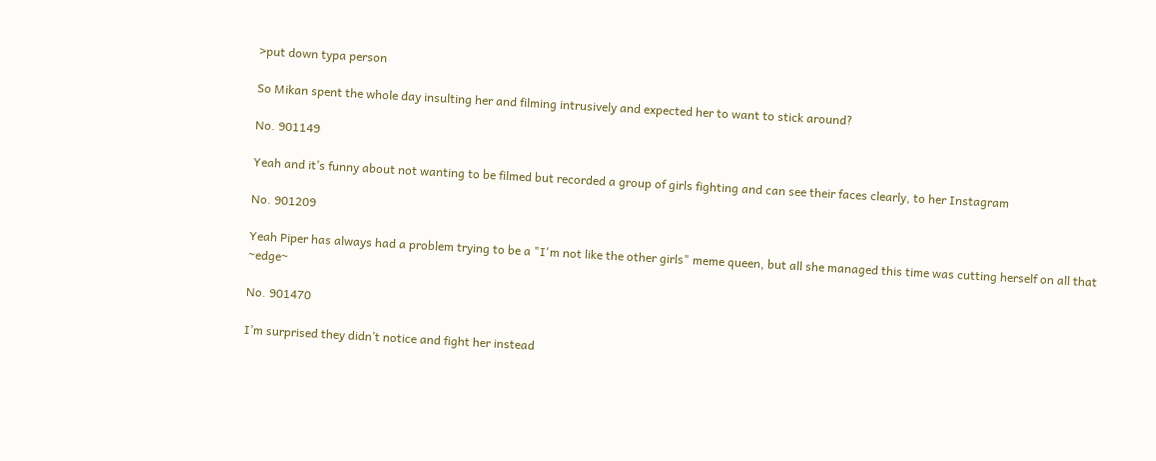>put down typa person

So Mikan spent the whole day insulting her and filming intrusively and expected her to want to stick around?

No. 901149

Yeah and it’s funny about not wanting to be filmed but recorded a group of girls fighting and can see their faces clearly, to her Instagram

No. 901209

Yeah Piper has always had a problem trying to be a "I'm not like the other girls" meme queen, but all she managed this time was cutting herself on all that ~edge~

No. 901470

I’m surprised they didn’t notice and fight her instead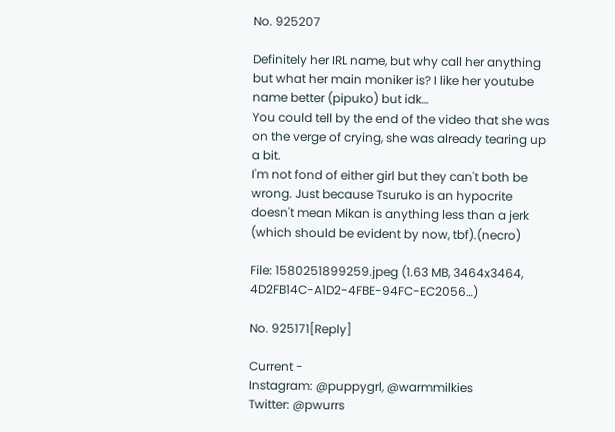No. 925207

Definitely her IRL name, but why call her anything but what her main moniker is? I like her youtube name better (pipuko) but idk…
You could tell by the end of the video that she was on the verge of crying, she was already tearing up a bit.
I'm not fond of either girl but they can't both be wrong. Just because Tsuruko is an hypocrite doesn't mean Mikan is anything less than a jerk (which should be evident by now, tbf).(necro)

File: 1580251899259.jpeg (1.63 MB, 3464x3464, 4D2FB14C-A1D2-4FBE-94FC-EC2056…)

No. 925171[Reply]

Current -
Instagram: @puppygrl, @warmmilkies
Twitter: @pwurrs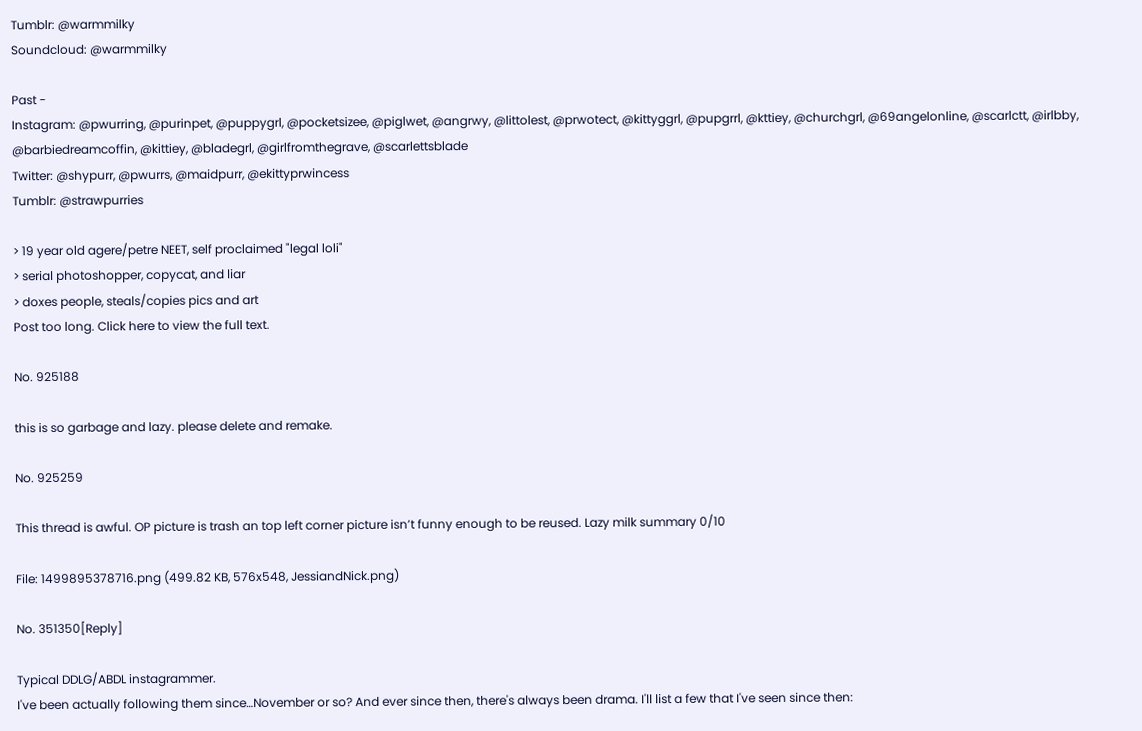Tumblr: @warmmilky
Soundcloud: @warmmilky

Past -
Instagram: @pwurring, @purinpet, @puppygrl, @pocketsizee, @piglwet, @angrwy, @littolest, @prwotect, @kittyggrl, @pupgrrl, @kttiey, @churchgrl, @69angelonline, @scarlctt, @irlbby, @barbiedreamcoffin, @kittiey, @bladegrl, @girlfromthegrave, @scarlettsblade
Twitter: @shypurr, @pwurrs, @maidpurr, @ekittyprwincess
Tumblr: @strawpurries

> 19 year old agere/petre NEET, self proclaimed "legal loli"
> serial photoshopper, copycat, and liar
> doxes people, steals/copies pics and art
Post too long. Click here to view the full text.

No. 925188

this is so garbage and lazy. please delete and remake.

No. 925259

This thread is awful. OP picture is trash an top left corner picture isn’t funny enough to be reused. Lazy milk summary 0/10

File: 1499895378716.png (499.82 KB, 576x548, JessiandNick.png)

No. 351350[Reply]

Typical DDLG/ABDL instagrammer.
I've been actually following them since…November or so? And ever since then, there's always been drama. I'll list a few that I've seen since then: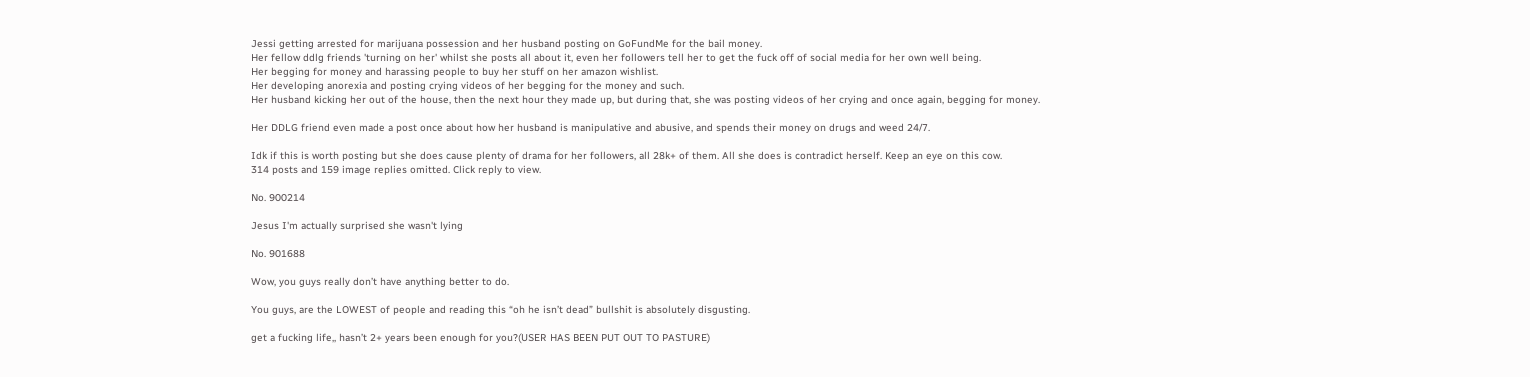Jessi getting arrested for marijuana possession and her husband posting on GoFundMe for the bail money.
Her fellow ddlg friends 'turning on her' whilst she posts all about it, even her followers tell her to get the fuck off of social media for her own well being.
Her begging for money and harassing people to buy her stuff on her amazon wishlist.
Her developing anorexia and posting crying videos of her begging for the money and such.
Her husband kicking her out of the house, then the next hour they made up, but during that, she was posting videos of her crying and once again, begging for money.

Her DDLG friend even made a post once about how her husband is manipulative and abusive, and spends their money on drugs and weed 24/7.

Idk if this is worth posting but she does cause plenty of drama for her followers, all 28k+ of them. All she does is contradict herself. Keep an eye on this cow.
314 posts and 159 image replies omitted. Click reply to view.

No. 900214

Jesus I'm actually surprised she wasn't lying

No. 901688

Wow, you guys really don’t have anything better to do.

You guys, are the LOWEST of people and reading this “oh he isn’t dead” bullshit is absolutely disgusting.

get a fucking life,, hasn’t 2+ years been enough for you?(USER HAS BEEN PUT OUT TO PASTURE)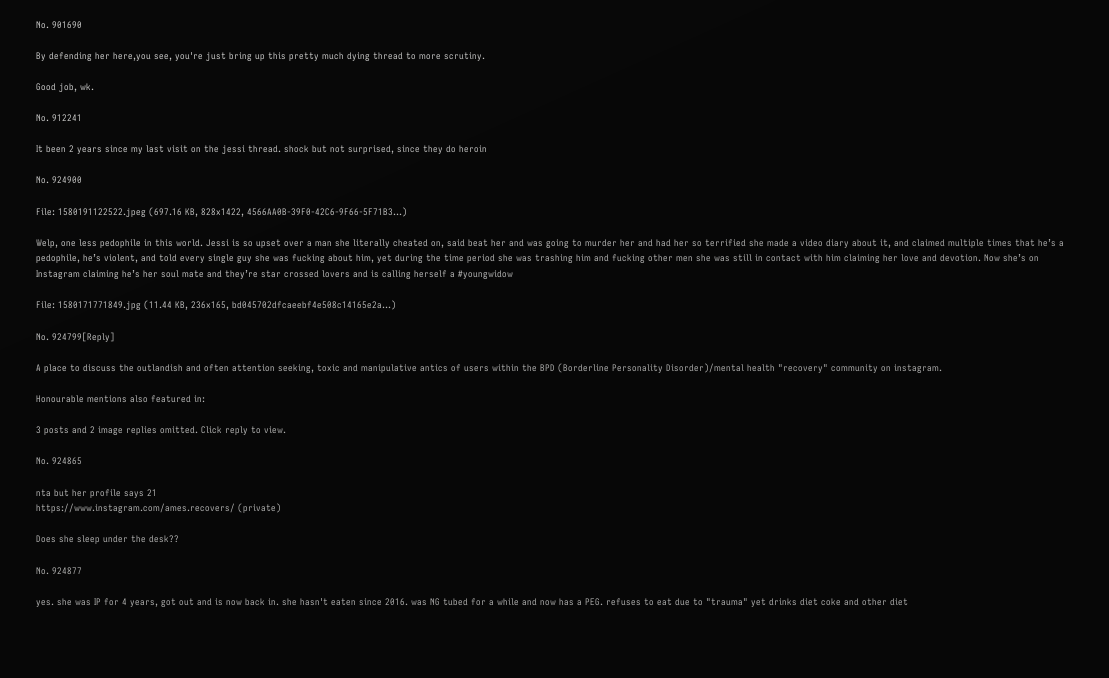No. 901690

By defending her here,you see, you're just bring up this pretty much dying thread to more scrutiny.

Good job, wk.

No. 912241

It been 2 years since my last visit on the jessi thread. shock but not surprised, since they do heroin

No. 924900

File: 1580191122522.jpeg (697.16 KB, 828x1422, 4566AA0B-39F0-42C6-9F66-5F71B3…)

Welp, one less pedophile in this world. Jessi is so upset over a man she literally cheated on, said beat her and was going to murder her and had her so terrified she made a video diary about it, and claimed multiple times that he’s a pedophile, he’s violent, and told every single guy she was fucking about him, yet during the time period she was trashing him and fucking other men she was still in contact with him claiming her love and devotion. Now she’s on Instagram claiming he’s her soul mate and they’re star crossed lovers and is calling herself a #youngwidow

File: 1580171771849.jpg (11.44 KB, 236x165, bd045702dfcaeebf4e508c14165e2a…)

No. 924799[Reply]

A place to discuss the outlandish and often attention seeking, toxic and manipulative antics of users within the BPD (Borderline Personality Disorder)/mental health "recovery" community on instagram.

Honourable mentions also featured in:

3 posts and 2 image replies omitted. Click reply to view.

No. 924865

nta but her profile says 21
https://www.instagram.com/ames.recovers/ (private)

Does she sleep under the desk??

No. 924877

yes. she was IP for 4 years, got out and is now back in. she hasn't eaten since 2016. was NG tubed for a while and now has a PEG. refuses to eat due to "trauma" yet drinks diet coke and other diet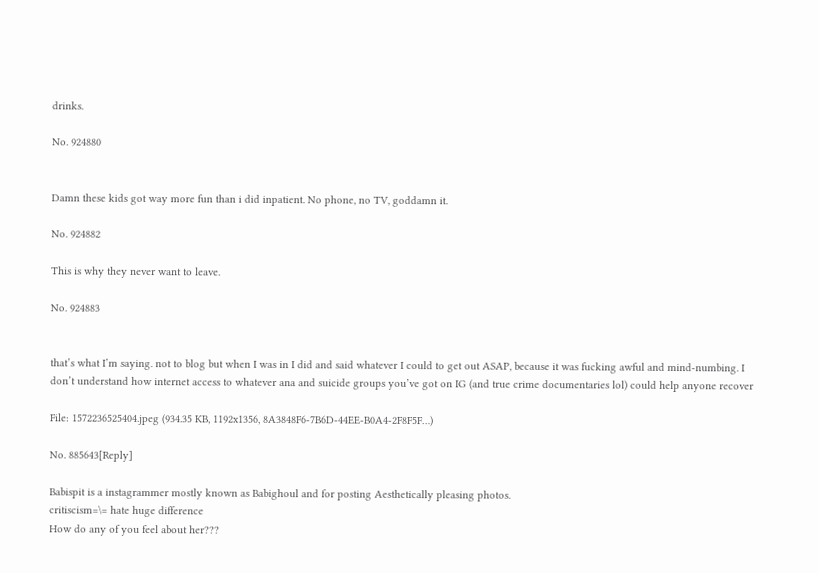drinks.

No. 924880


Damn these kids got way more fun than i did inpatient. No phone, no TV, goddamn it.

No. 924882

This is why they never want to leave.

No. 924883


that’s what I’m saying. not to blog but when I was in I did and said whatever I could to get out ASAP, because it was fucking awful and mind-numbing. I don’t understand how internet access to whatever ana and suicide groups you’ve got on IG (and true crime documentaries lol) could help anyone recover

File: 1572236525404.jpeg (934.35 KB, 1192x1356, 8A3848F6-7B6D-44EE-B0A4-2F8F5F…)

No. 885643[Reply]

Babispit is a instagrammer mostly known as Babighoul and for posting Aesthetically pleasing photos.
critiscism=\= hate huge difference
How do any of you feel about her???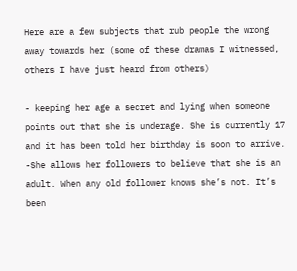Here are a few subjects that rub people the wrong away towards her (some of these dramas I witnessed, others I have just heard from others)

- keeping her age a secret and lying when someone points out that she is underage. She is currently 17 and it has been told her birthday is soon to arrive.
-She allows her followers to believe that she is an adult. When any old follower knows she’s not. It’s been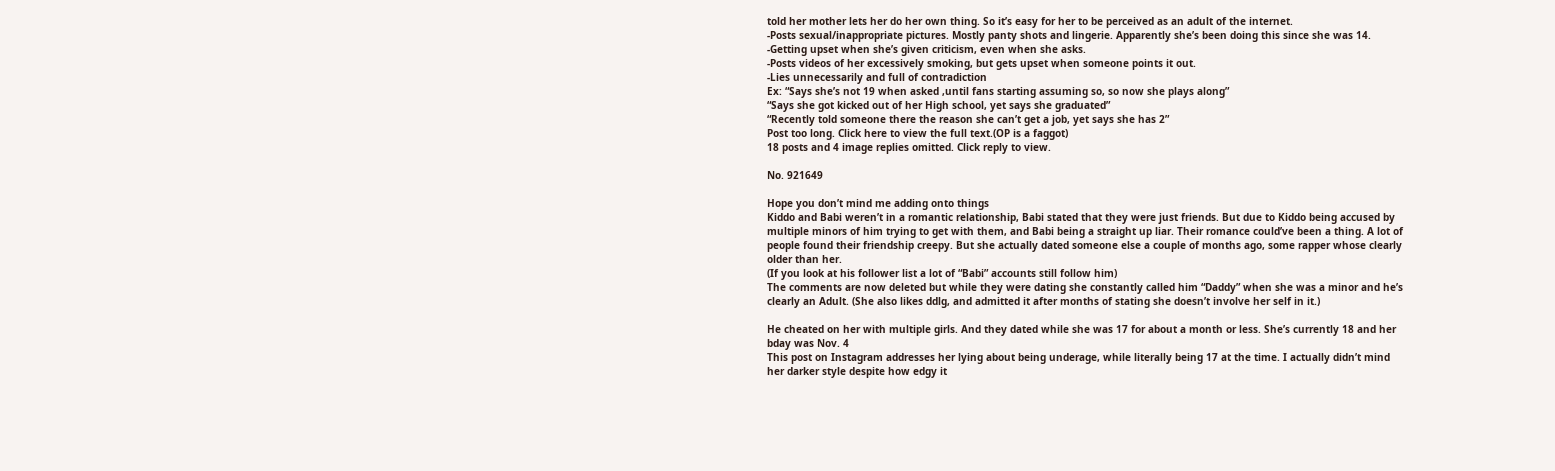told her mother lets her do her own thing. So it’s easy for her to be perceived as an adult of the internet.
-Posts sexual/inappropriate pictures. Mostly panty shots and lingerie. Apparently she’s been doing this since she was 14.
-Getting upset when she’s given criticism, even when she asks.
-Posts videos of her excessively smoking, but gets upset when someone points it out.
-Lies unnecessarily and full of contradiction
Ex: “Says she’s not 19 when asked ,until fans starting assuming so, so now she plays along”
“Says she got kicked out of her High school, yet says she graduated”
“Recently told someone there the reason she can’t get a job, yet says she has 2”
Post too long. Click here to view the full text.(OP is a faggot)
18 posts and 4 image replies omitted. Click reply to view.

No. 921649

Hope you don’t mind me adding onto things
Kiddo and Babi weren’t in a romantic relationship, Babi stated that they were just friends. But due to Kiddo being accused by multiple minors of him trying to get with them, and Babi being a straight up liar. Their romance could’ve been a thing. A lot of people found their friendship creepy. But she actually dated someone else a couple of months ago, some rapper whose clearly older than her.
(If you look at his follower list a lot of “Babi” accounts still follow him)
The comments are now deleted but while they were dating she constantly called him “Daddy” when she was a minor and he’s clearly an Adult. (She also likes ddlg, and admitted it after months of stating she doesn’t involve her self in it.)

He cheated on her with multiple girls. And they dated while she was 17 for about a month or less. She’s currently 18 and her bday was Nov. 4
This post on Instagram addresses her lying about being underage, while literally being 17 at the time. I actually didn’t mind her darker style despite how edgy it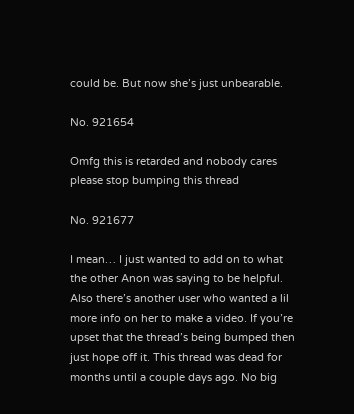could be. But now she’s just unbearable.

No. 921654

Omfg this is retarded and nobody cares please stop bumping this thread

No. 921677

I mean… I just wanted to add on to what the other Anon was saying to be helpful. Also there’s another user who wanted a lil more info on her to make a video. If you’re upset that the thread’s being bumped then just hope off it. This thread was dead for months until a couple days ago. No big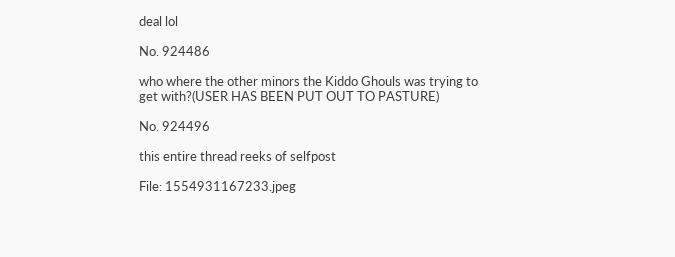deal lol

No. 924486

who where the other minors the Kiddo Ghouls was trying to get with?(USER HAS BEEN PUT OUT TO PASTURE)

No. 924496

this entire thread reeks of selfpost

File: 1554931167233.jpeg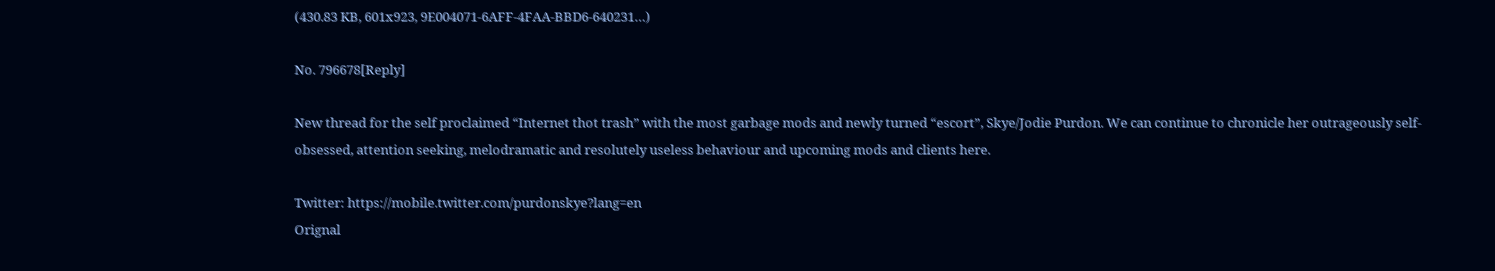(430.83 KB, 601x923, 9E004071-6AFF-4FAA-BBD6-640231…)

No. 796678[Reply]

New thread for the self proclaimed “Internet thot trash” with the most garbage mods and newly turned “escort”, Skye/Jodie Purdon. We can continue to chronicle her outrageously self-obsessed, attention seeking, melodramatic and resolutely useless behaviour and upcoming mods and clients here.

Twitter: https://mobile.twitter.com/purdonskye?lang=en
Orignal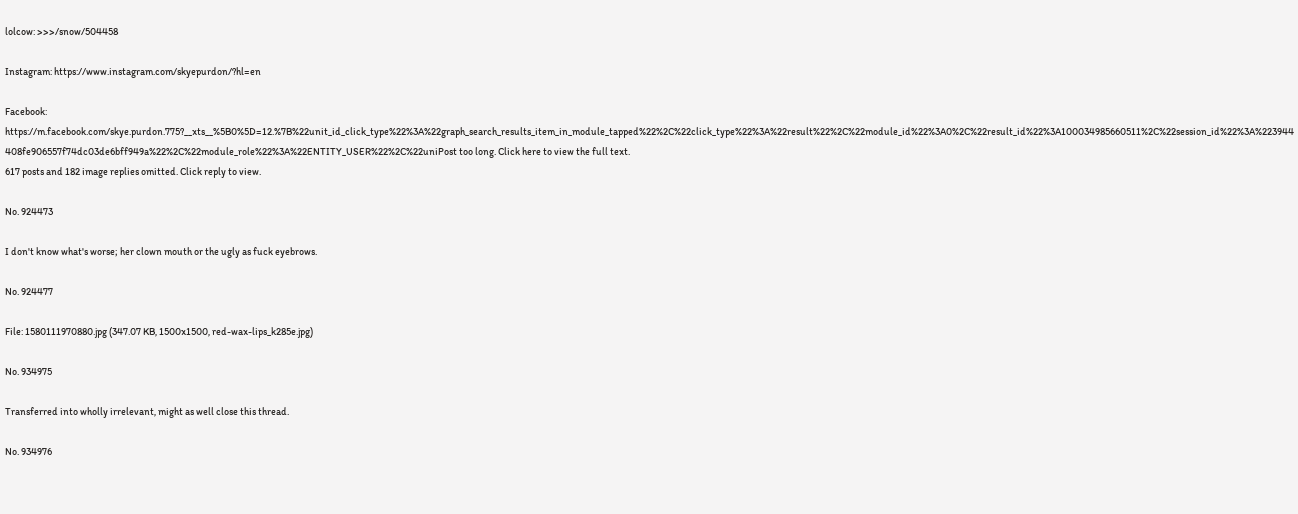lolcow: >>>/snow/504458

Instagram: https://www.instagram.com/skyepurdon/?hl=en

Facebook: https://m.facebook.com/skye.purdon.775?__xts__%5B0%5D=12.%7B%22unit_id_click_type%22%3A%22graph_search_results_item_in_module_tapped%22%2C%22click_type%22%3A%22result%22%2C%22module_id%22%3A0%2C%22result_id%22%3A100034985660511%2C%22session_id%22%3A%223944408fe906557f74dc03de6bff949a%22%2C%22module_role%22%3A%22ENTITY_USER%22%2C%22uniPost too long. Click here to view the full text.
617 posts and 182 image replies omitted. Click reply to view.

No. 924473

I don't know what's worse; her clown mouth or the ugly as fuck eyebrows.

No. 924477

File: 1580111970880.jpg (347.07 KB, 1500x1500, red-wax-lips_k285e.jpg)

No. 934975

Transferred into wholly irrelevant, might as well close this thread.

No. 934976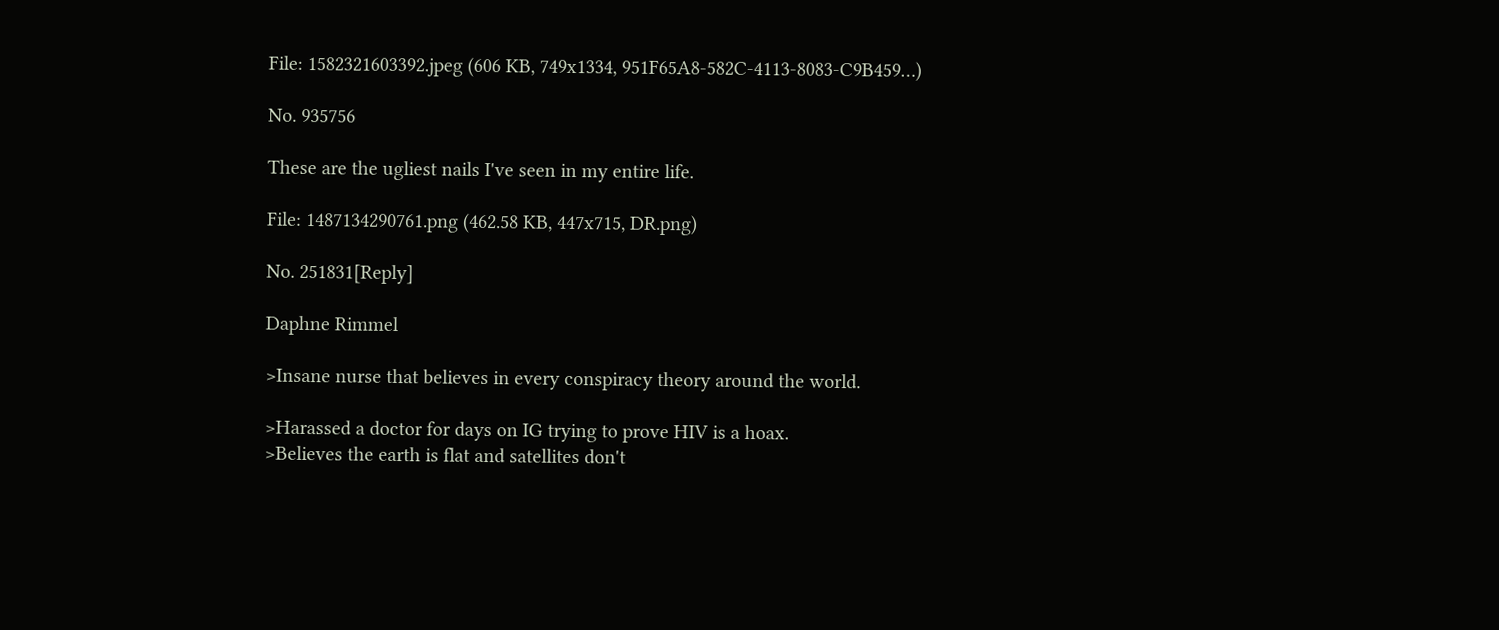File: 1582321603392.jpeg (606 KB, 749x1334, 951F65A8-582C-4113-8083-C9B459…)

No. 935756

These are the ugliest nails I've seen in my entire life.

File: 1487134290761.png (462.58 KB, 447x715, DR.png)

No. 251831[Reply]

Daphne Rimmel

>Insane nurse that believes in every conspiracy theory around the world.

>Harassed a doctor for days on IG trying to prove HIV is a hoax.
>Believes the earth is flat and satellites don't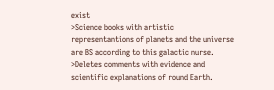exist
>Science books with artistic representantions of planets and the universe are BS according to this galactic nurse.
>Deletes comments with evidence and scientific explanations of round Earth.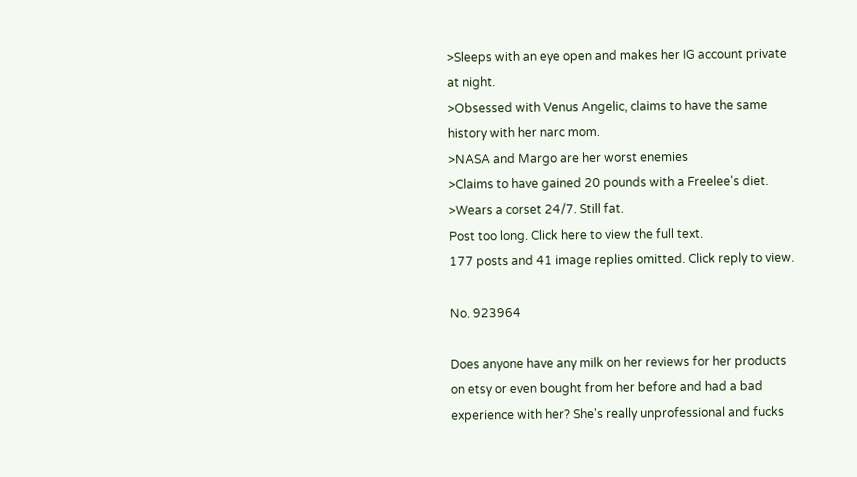>Sleeps with an eye open and makes her IG account private at night.
>Obsessed with Venus Angelic, claims to have the same history with her narc mom.
>NASA and Margo are her worst enemies
>Claims to have gained 20 pounds with a Freelee's diet.
>Wears a corset 24/7. Still fat.
Post too long. Click here to view the full text.
177 posts and 41 image replies omitted. Click reply to view.

No. 923964

Does anyone have any milk on her reviews for her products on etsy or even bought from her before and had a bad experience with her? She's really unprofessional and fucks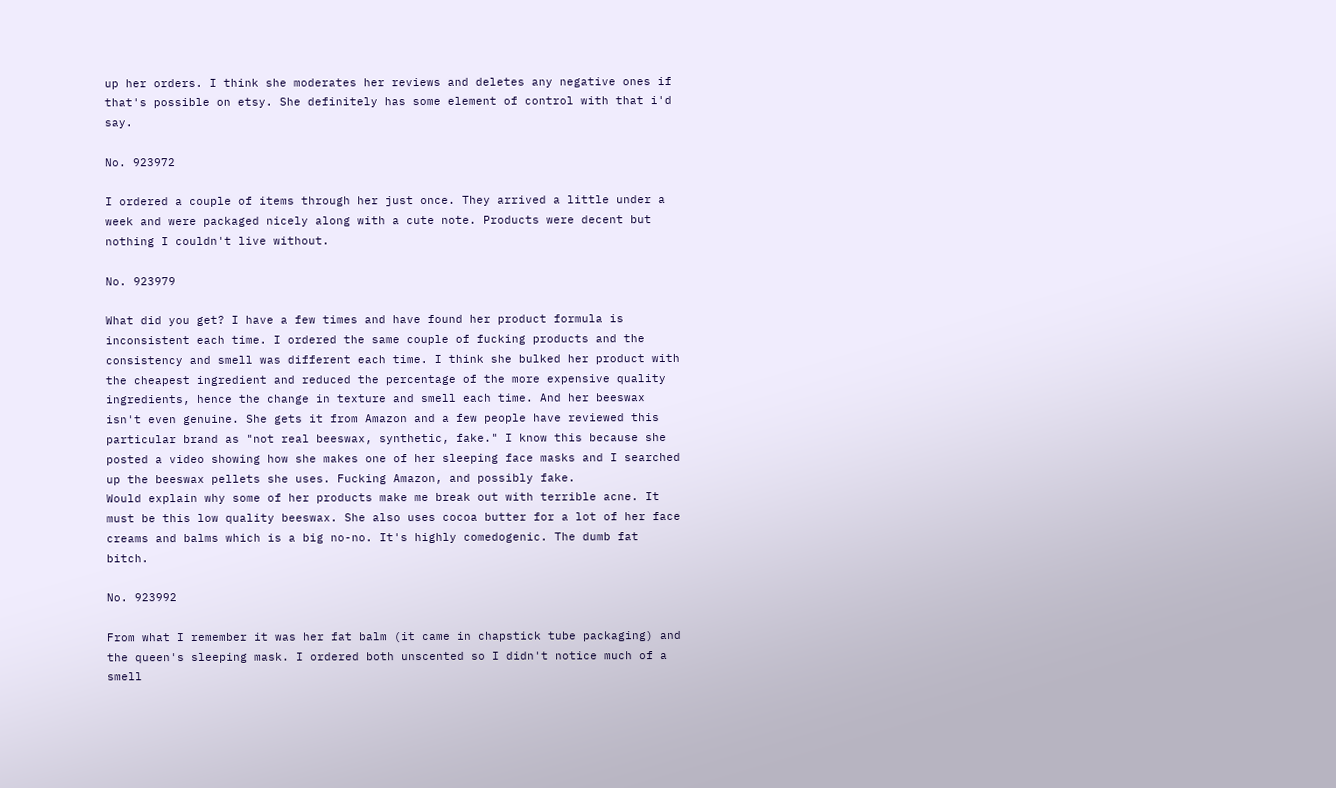up her orders. I think she moderates her reviews and deletes any negative ones if that's possible on etsy. She definitely has some element of control with that i'd say.

No. 923972

I ordered a couple of items through her just once. They arrived a little under a week and were packaged nicely along with a cute note. Products were decent but nothing I couldn't live without.

No. 923979

What did you get? I have a few times and have found her product formula is inconsistent each time. I ordered the same couple of fucking products and the consistency and smell was different each time. I think she bulked her product with the cheapest ingredient and reduced the percentage of the more expensive quality ingredients, hence the change in texture and smell each time. And her beeswax isn't even genuine. She gets it from Amazon and a few people have reviewed this particular brand as "not real beeswax, synthetic, fake." I know this because she posted a video showing how she makes one of her sleeping face masks and I searched up the beeswax pellets she uses. Fucking Amazon, and possibly fake.
Would explain why some of her products make me break out with terrible acne. It must be this low quality beeswax. She also uses cocoa butter for a lot of her face creams and balms which is a big no-no. It's highly comedogenic. The dumb fat bitch.

No. 923992

From what I remember it was her fat balm (it came in chapstick tube packaging) and the queen's sleeping mask. I ordered both unscented so I didn't notice much of a smell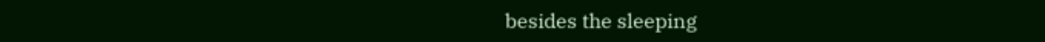besides the sleeping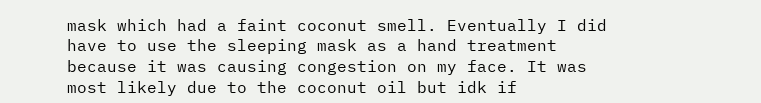mask which had a faint coconut smell. Eventually I did have to use the sleeping mask as a hand treatment because it was causing congestion on my face. It was most likely due to the coconut oil but idk if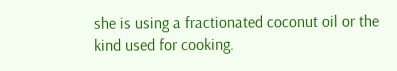she is using a fractionated coconut oil or the kind used for cooking.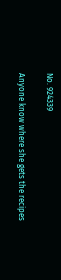No. 924339

Anyone know where she gets the recipes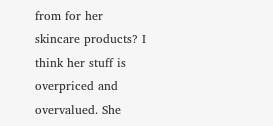from for her skincare products? I think her stuff is overpriced and overvalued. She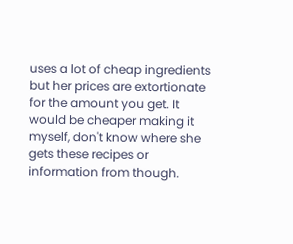uses a lot of cheap ingredients but her prices are extortionate for the amount you get. It would be cheaper making it myself, don't know where she gets these recipes or information from though.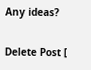Any ideas?

Delete Post [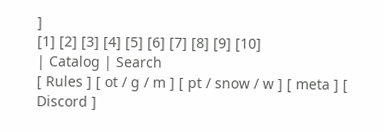]
[1] [2] [3] [4] [5] [6] [7] [8] [9] [10]
| Catalog | Search
[ Rules ] [ ot / g / m ] [ pt / snow / w ] [ meta ] [ Discord ]